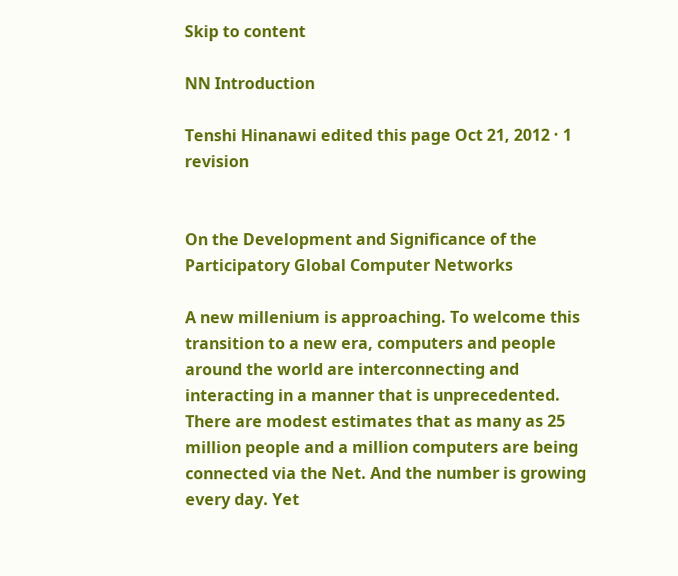Skip to content

NN Introduction

Tenshi Hinanawi edited this page Oct 21, 2012 · 1 revision


On the Development and Significance of the Participatory Global Computer Networks

A new millenium is approaching. To welcome this transition to a new era, computers and people around the world are interconnecting and interacting in a manner that is unprecedented. There are modest estimates that as many as 25 million people and a million computers are being connected via the Net. And the number is growing every day. Yet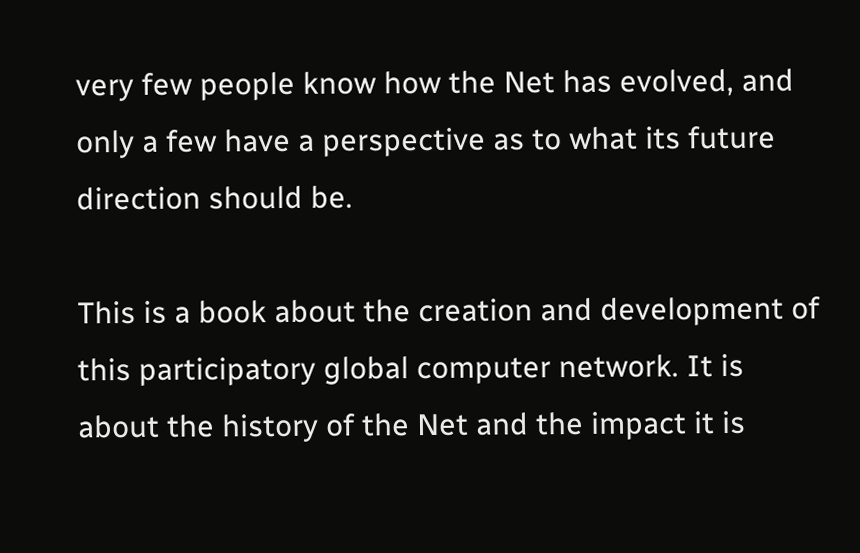very few people know how the Net has evolved, and only a few have a perspective as to what its future direction should be.

This is a book about the creation and development of this participatory global computer network. It is about the history of the Net and the impact it is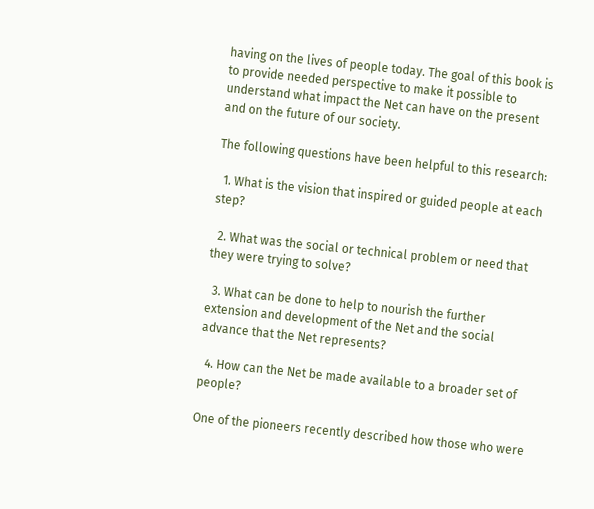having on the lives of people today. The goal of this book is to provide needed perspective to make it possible to understand what impact the Net can have on the present and on the future of our society.

The following questions have been helpful to this research:

  1. What is the vision that inspired or guided people at each step?

  2. What was the social or technical problem or need that they were trying to solve?

  3. What can be done to help to nourish the further extension and development of the Net and the social advance that the Net represents?

  4. How can the Net be made available to a broader set of people?

One of the pioneers recently described how those who were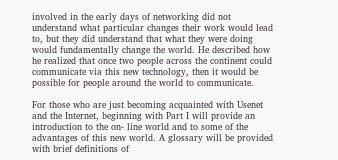involved in the early days of networking did not understand what particular changes their work would lead to, but they did understand that what they were doing would fundamentally change the world. He described how he realized that once two people across the continent could communicate via this new technology, then it would be possible for people around the world to communicate.

For those who are just becoming acquainted with Usenet and the Internet, beginning with Part I will provide an introduction to the on- line world and to some of the advantages of this new world. A glossary will be provided with brief definitions of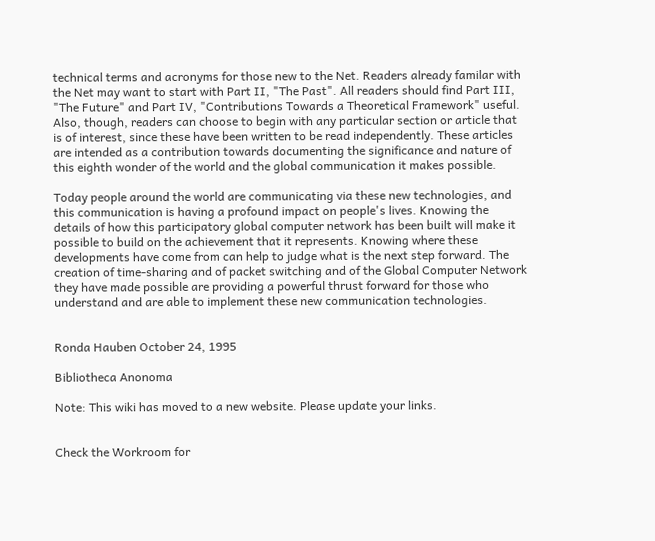technical terms and acronyms for those new to the Net. Readers already familar with the Net may want to start with Part II, "The Past". All readers should find Part III, "The Future" and Part IV, "Contributions Towards a Theoretical Framework" useful. Also, though, readers can choose to begin with any particular section or article that is of interest, since these have been written to be read independently. These articles are intended as a contribution towards documenting the significance and nature of this eighth wonder of the world and the global communication it makes possible.

Today people around the world are communicating via these new technologies, and this communication is having a profound impact on people's lives. Knowing the details of how this participatory global computer network has been built will make it possible to build on the achievement that it represents. Knowing where these developments have come from can help to judge what is the next step forward. The creation of time-sharing and of packet switching and of the Global Computer Network they have made possible are providing a powerful thrust forward for those who understand and are able to implement these new communication technologies.


Ronda Hauben October 24, 1995

Bibliotheca Anonoma

Note: This wiki has moved to a new website. Please update your links.


Check the Workroom for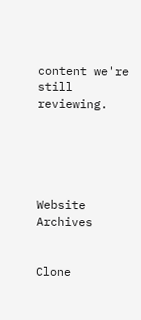content we're still reviewing.





Website Archives


Clone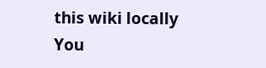this wiki locally
You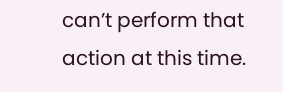can’t perform that action at this time.